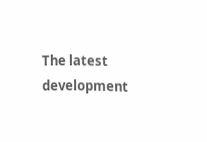The latest development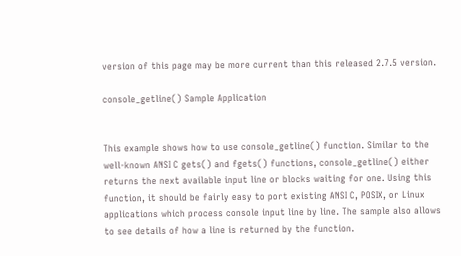version of this page may be more current than this released 2.7.5 version.

console_getline() Sample Application


This example shows how to use console_getline() function. Similar to the well-known ANSI C gets() and fgets() functions, console_getline() either returns the next available input line or blocks waiting for one. Using this function, it should be fairly easy to port existing ANSI C, POSIX, or Linux applications which process console input line by line. The sample also allows to see details of how a line is returned by the function.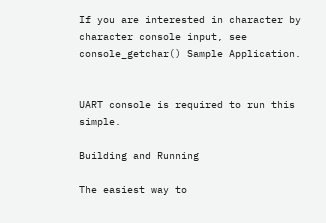If you are interested in character by character console input, see console_getchar() Sample Application.


UART console is required to run this simple.

Building and Running

The easiest way to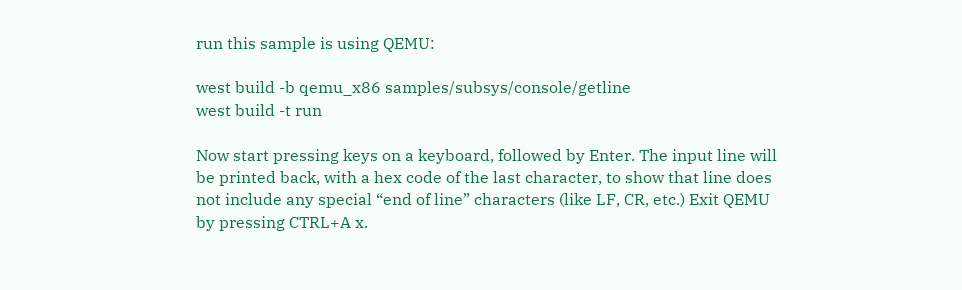run this sample is using QEMU:

west build -b qemu_x86 samples/subsys/console/getline
west build -t run

Now start pressing keys on a keyboard, followed by Enter. The input line will be printed back, with a hex code of the last character, to show that line does not include any special “end of line” characters (like LF, CR, etc.) Exit QEMU by pressing CTRL+A x.